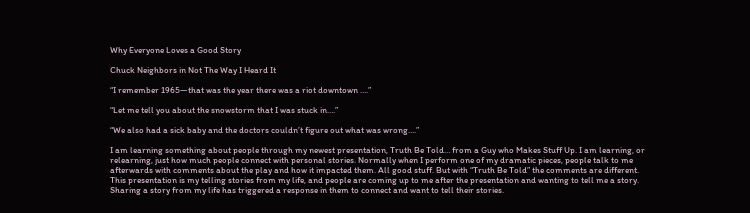Why Everyone Loves a Good Story

Chuck Neighbors in Not The Way I Heard It

“I remember 1965—that was the year there was a riot downtown ….”

“Let me tell you about the snowstorm that I was stuck in….”

“We also had a sick baby and the doctors couldn’t figure out what was wrong….”

I am learning something about people through my newest presentation, Truth Be Told… from a Guy who Makes Stuff Up. I am learning, or relearning, just how much people connect with personal stories. Normally when I perform one of my dramatic pieces, people talk to me afterwards with comments about the play and how it impacted them. All good stuff. But with “Truth Be Told” the comments are different. This presentation is my telling stories from my life, and people are coming up to me after the presentation and wanting to tell me a story. Sharing a story from my life has triggered a response in them to connect and want to tell their stories.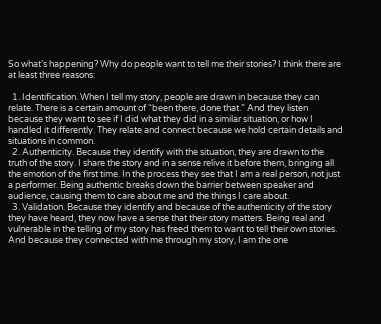So what’s happening? Why do people want to tell me their stories? I think there are at least three reasons:

  1. Identification. When I tell my story, people are drawn in because they can relate. There is a certain amount of “been there, done that.” And they listen because they want to see if I did what they did in a similar situation, or how I handled it differently. They relate and connect because we hold certain details and situations in common.
  2. Authenticity. Because they identify with the situation, they are drawn to the truth of the story. I share the story and in a sense relive it before them, bringing all the emotion of the first time. In the process they see that I am a real person, not just a performer. Being authentic breaks down the barrier between speaker and audience, causing them to care about me and the things I care about.
  3. Validation. Because they identify and because of the authenticity of the story they have heard, they now have a sense that their story matters. Being real and vulnerable in the telling of my story has freed them to want to tell their own stories. And because they connected with me through my story, I am the one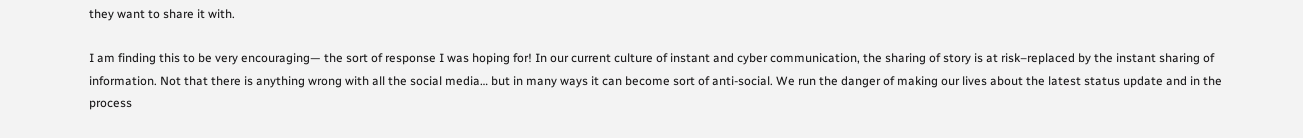they want to share it with.

I am finding this to be very encouraging— the sort of response I was hoping for! In our current culture of instant and cyber communication, the sharing of story is at risk–replaced by the instant sharing of information. Not that there is anything wrong with all the social media… but in many ways it can become sort of anti-social. We run the danger of making our lives about the latest status update and in the process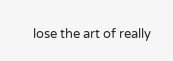lose the art of really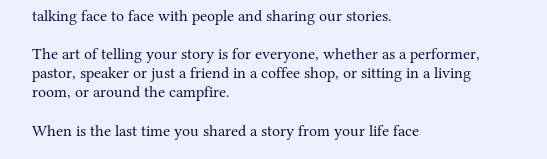talking face to face with people and sharing our stories.

The art of telling your story is for everyone, whether as a performer, pastor, speaker or just a friend in a coffee shop, or sitting in a living room, or around the campfire.

When is the last time you shared a story from your life face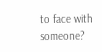to face with someone?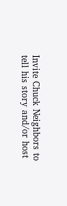Invite Chuck Neighbors to tell his story and/or host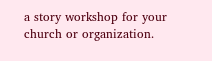a story workshop for your church or organization.